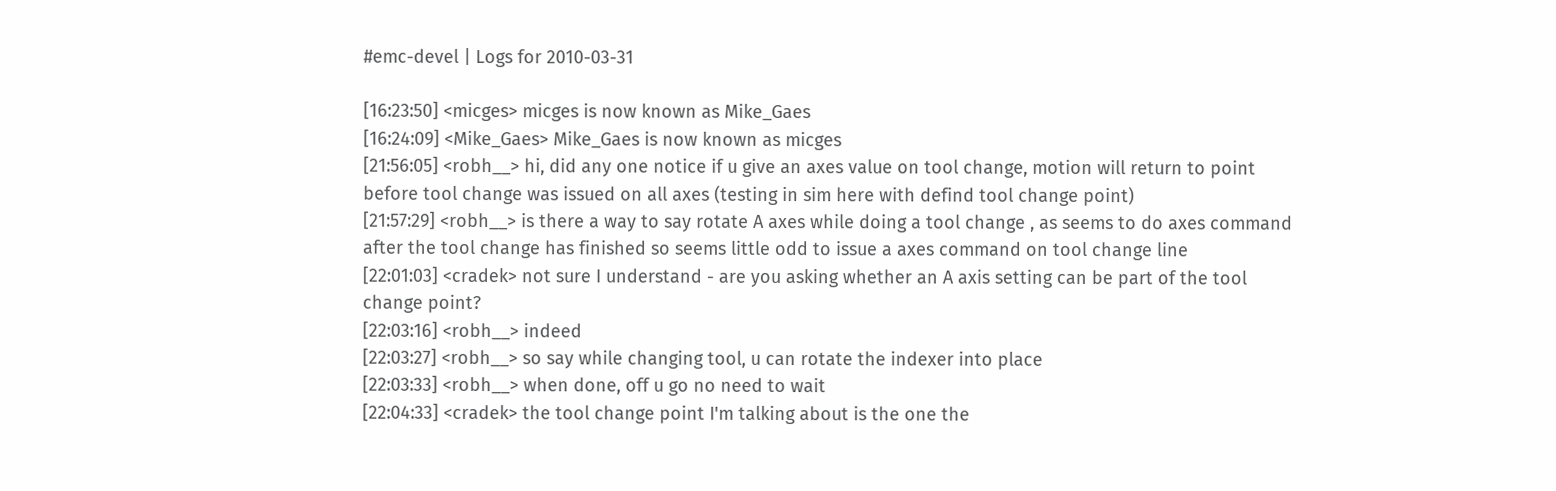#emc-devel | Logs for 2010-03-31

[16:23:50] <micges> micges is now known as Mike_Gaes
[16:24:09] <Mike_Gaes> Mike_Gaes is now known as micges
[21:56:05] <robh__> hi, did any one notice if u give an axes value on tool change, motion will return to point before tool change was issued on all axes (testing in sim here with defind tool change point)
[21:57:29] <robh__> is there a way to say rotate A axes while doing a tool change , as seems to do axes command after the tool change has finished so seems little odd to issue a axes command on tool change line
[22:01:03] <cradek> not sure I understand - are you asking whether an A axis setting can be part of the tool change point?
[22:03:16] <robh__> indeed
[22:03:27] <robh__> so say while changing tool, u can rotate the indexer into place
[22:03:33] <robh__> when done, off u go no need to wait
[22:04:33] <cradek> the tool change point I'm talking about is the one the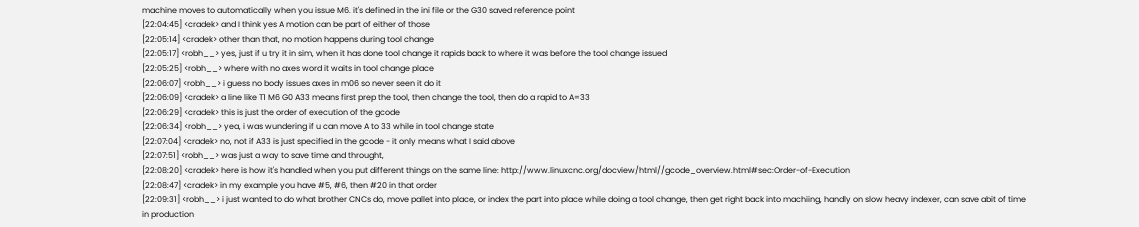machine moves to automatically when you issue M6. it's defined in the ini file or the G30 saved reference point
[22:04:45] <cradek> and I think yes A motion can be part of either of those
[22:05:14] <cradek> other than that, no motion happens during tool change
[22:05:17] <robh__> yes, just if u try it in sim, when it has done tool change it rapids back to where it was before the tool change issued
[22:05:25] <robh__> where with no axes word it waits in tool change place
[22:06:07] <robh__> i guess no body issues axes in m06 so never seen it do it
[22:06:09] <cradek> a line like T1 M6 G0 A33 means first prep the tool, then change the tool, then do a rapid to A=33
[22:06:29] <cradek> this is just the order of execution of the gcode
[22:06:34] <robh__> yea, i was wundering if u can move A to 33 while in tool change state
[22:07:04] <cradek> no, not if A33 is just specified in the gcode - it only means what I said above
[22:07:51] <robh__> was just a way to save time and throught,
[22:08:20] <cradek> here is how it's handled when you put different things on the same line: http://www.linuxcnc.org/docview/html//gcode_overview.html#sec:Order-of-Execution
[22:08:47] <cradek> in my example you have #5, #6, then #20 in that order
[22:09:31] <robh__> i just wanted to do what brother CNCs do, move pallet into place, or index the part into place while doing a tool change, then get right back into machiing, handly on slow heavy indexer, can save abit of time in production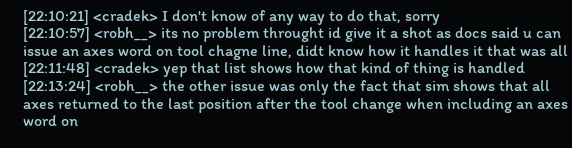[22:10:21] <cradek> I don't know of any way to do that, sorry
[22:10:57] <robh__> its no problem throught id give it a shot as docs said u can issue an axes word on tool chagne line, didt know how it handles it that was all
[22:11:48] <cradek> yep that list shows how that kind of thing is handled
[22:13:24] <robh__> the other issue was only the fact that sim shows that all axes returned to the last position after the tool change when including an axes word on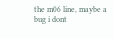the m06 line, maybe a bug i dont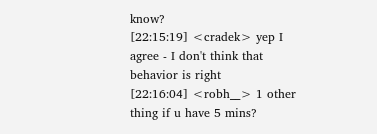know?
[22:15:19] <cradek> yep I agree - I don't think that behavior is right
[22:16:04] <robh__> 1 other thing if u have 5 mins?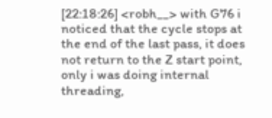[22:18:26] <robh__> with G76 i noticed that the cycle stops at the end of the last pass, it does not return to the Z start point, only i was doing internal threading,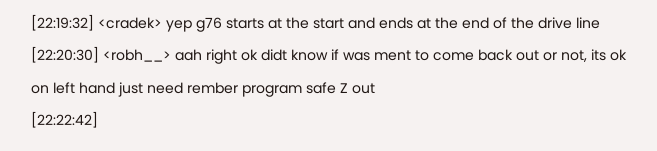[22:19:32] <cradek> yep g76 starts at the start and ends at the end of the drive line
[22:20:30] <robh__> aah right ok didt know if was ment to come back out or not, its ok on left hand just need rember program safe Z out
[22:22:42]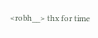<robh__> thx for time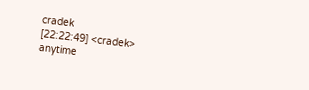cradek
[22:22:49] <cradek> anytime